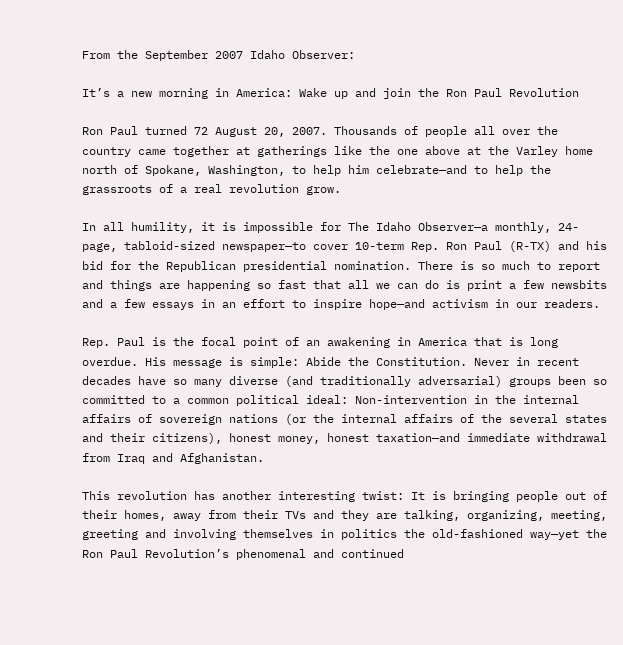From the September 2007 Idaho Observer:

It’s a new morning in America: Wake up and join the Ron Paul Revolution

Ron Paul turned 72 August 20, 2007. Thousands of people all over the country came together at gatherings like the one above at the Varley home north of Spokane, Washington, to help him celebrate—and to help the grassroots of a real revolution grow.

In all humility, it is impossible for The Idaho Observer—a monthly, 24-page, tabloid-sized newspaper—to cover 10-term Rep. Ron Paul (R-TX) and his bid for the Republican presidential nomination. There is so much to report and things are happening so fast that all we can do is print a few newsbits and a few essays in an effort to inspire hope—and activism in our readers.

Rep. Paul is the focal point of an awakening in America that is long overdue. His message is simple: Abide the Constitution. Never in recent decades have so many diverse (and traditionally adversarial) groups been so committed to a common political ideal: Non-intervention in the internal affairs of sovereign nations (or the internal affairs of the several states and their citizens), honest money, honest taxation—and immediate withdrawal from Iraq and Afghanistan.

This revolution has another interesting twist: It is bringing people out of their homes, away from their TVs and they are talking, organizing, meeting, greeting and involving themselves in politics the old-fashioned way—yet the Ron Paul Revolution’s phenomenal and continued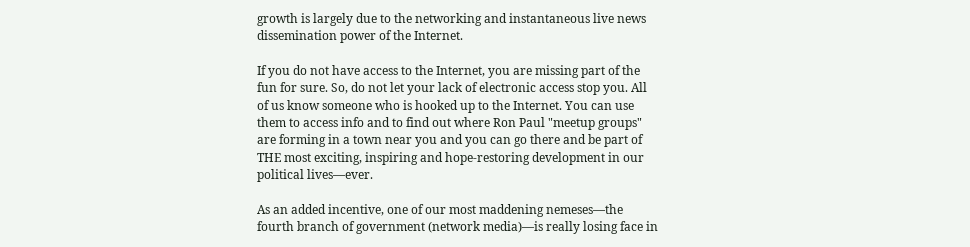growth is largely due to the networking and instantaneous live news dissemination power of the Internet.

If you do not have access to the Internet, you are missing part of the fun for sure. So, do not let your lack of electronic access stop you. All of us know someone who is hooked up to the Internet. You can use them to access info and to find out where Ron Paul "meetup groups" are forming in a town near you and you can go there and be part of THE most exciting, inspiring and hope-restoring development in our political lives—ever.

As an added incentive, one of our most maddening nemeses—the fourth branch of government (network media)—is really losing face in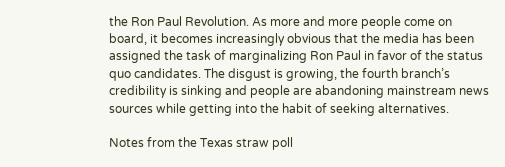the Ron Paul Revolution. As more and more people come on board, it becomes increasingly obvious that the media has been assigned the task of marginalizing Ron Paul in favor of the status quo candidates. The disgust is growing, the fourth branch’s credibility is sinking and people are abandoning mainstream news sources while getting into the habit of seeking alternatives.

Notes from the Texas straw poll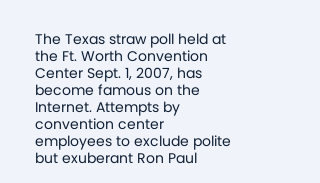The Texas straw poll held at the Ft. Worth Convention Center Sept. 1, 2007, has become famous on the Internet. Attempts by convention center employees to exclude polite but exuberant Ron Paul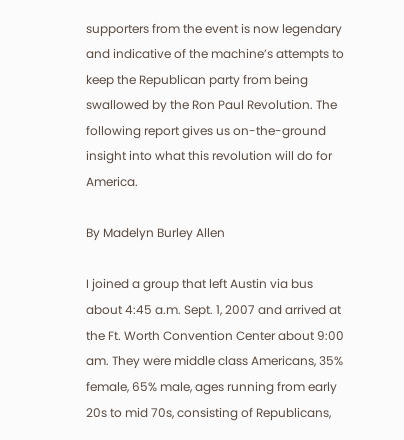supporters from the event is now legendary and indicative of the machine’s attempts to keep the Republican party from being swallowed by the Ron Paul Revolution. The following report gives us on-the-ground insight into what this revolution will do for America.

By Madelyn Burley Allen

I joined a group that left Austin via bus about 4:45 a.m. Sept. 1, 2007 and arrived at the Ft. Worth Convention Center about 9:00 am. They were middle class Americans, 35% female, 65% male, ages running from early 20s to mid 70s, consisting of Republicans,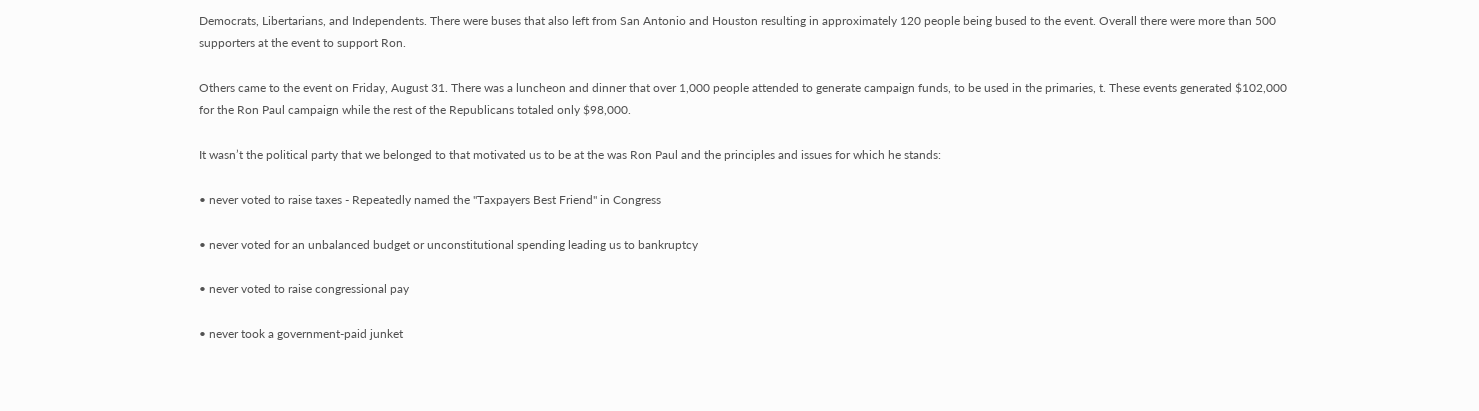Democrats, Libertarians, and Independents. There were buses that also left from San Antonio and Houston resulting in approximately 120 people being bused to the event. Overall there were more than 500 supporters at the event to support Ron.

Others came to the event on Friday, August 31. There was a luncheon and dinner that over 1,000 people attended to generate campaign funds, to be used in the primaries, t. These events generated $102,000 for the Ron Paul campaign while the rest of the Republicans totaled only $98,000.

It wasn’t the political party that we belonged to that motivated us to be at the was Ron Paul and the principles and issues for which he stands:

• never voted to raise taxes - Repeatedly named the "Taxpayers Best Friend" in Congress

• never voted for an unbalanced budget or unconstitutional spending leading us to bankruptcy

• never voted to raise congressional pay

• never took a government-paid junket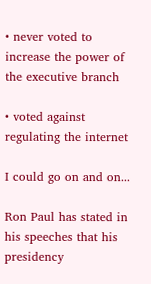• never voted to increase the power of the executive branch

• voted against regulating the internet

I could go on and on...

Ron Paul has stated in his speeches that his presidency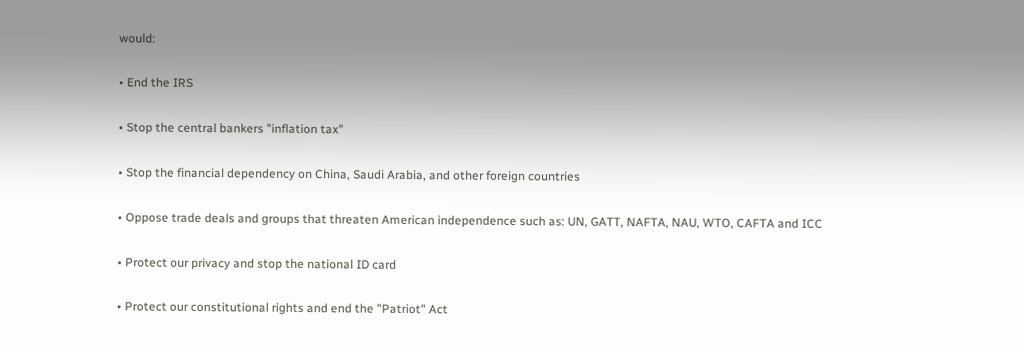would:

• End the IRS

• Stop the central bankers "inflation tax"

• Stop the financial dependency on China, Saudi Arabia, and other foreign countries

• Oppose trade deals and groups that threaten American independence such as: UN, GATT, NAFTA, NAU, WTO, CAFTA and ICC

• Protect our privacy and stop the national ID card

• Protect our constitutional rights and end the "Patriot" Act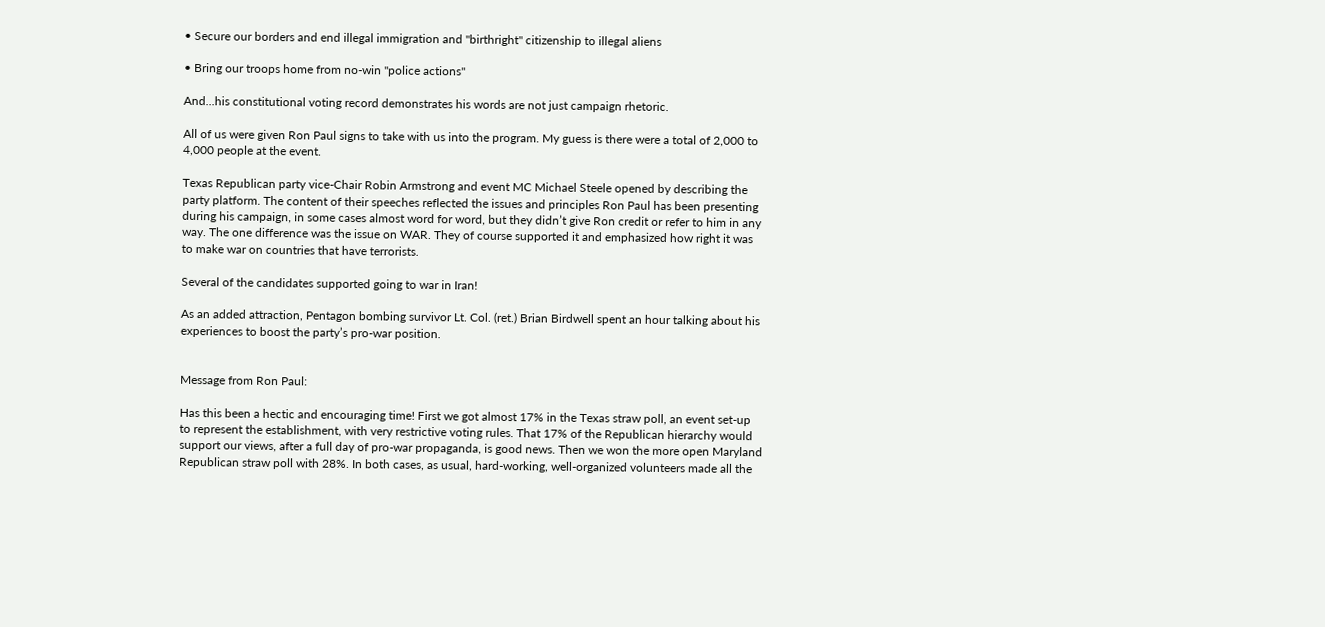• Secure our borders and end illegal immigration and "birthright" citizenship to illegal aliens

• Bring our troops home from no-win "police actions"

And...his constitutional voting record demonstrates his words are not just campaign rhetoric.

All of us were given Ron Paul signs to take with us into the program. My guess is there were a total of 2,000 to 4,000 people at the event.

Texas Republican party vice-Chair Robin Armstrong and event MC Michael Steele opened by describing the party platform. The content of their speeches reflected the issues and principles Ron Paul has been presenting during his campaign, in some cases almost word for word, but they didn’t give Ron credit or refer to him in any way. The one difference was the issue on WAR. They of course supported it and emphasized how right it was to make war on countries that have terrorists.

Several of the candidates supported going to war in Iran!

As an added attraction, Pentagon bombing survivor Lt. Col. (ret.) Brian Birdwell spent an hour talking about his experiences to boost the party’s pro-war position.


Message from Ron Paul:

Has this been a hectic and encouraging time! First we got almost 17% in the Texas straw poll, an event set-up to represent the establishment, with very restrictive voting rules. That 17% of the Republican hierarchy would support our views, after a full day of pro-war propaganda, is good news. Then we won the more open Maryland Republican straw poll with 28%. In both cases, as usual, hard-working, well-organized volunteers made all the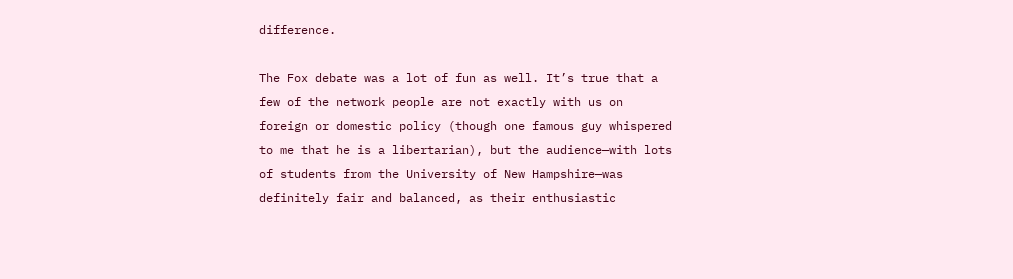difference.

The Fox debate was a lot of fun as well. It’s true that a few of the network people are not exactly with us on foreign or domestic policy (though one famous guy whispered to me that he is a libertarian), but the audience—with lots of students from the University of New Hampshire—was definitely fair and balanced, as their enthusiastic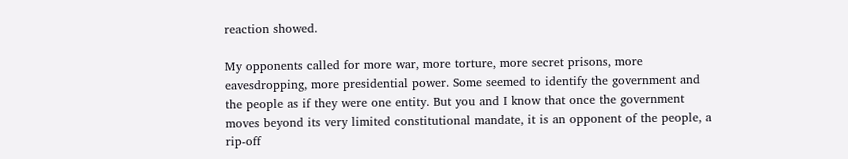reaction showed.

My opponents called for more war, more torture, more secret prisons, more eavesdropping, more presidential power. Some seemed to identify the government and the people as if they were one entity. But you and I know that once the government moves beyond its very limited constitutional mandate, it is an opponent of the people, a rip-off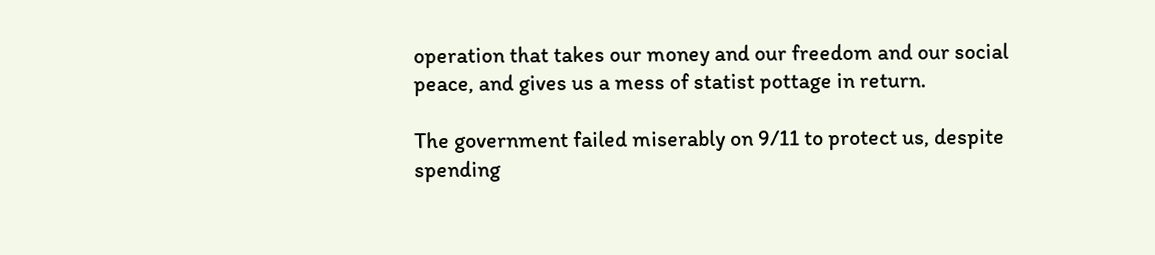operation that takes our money and our freedom and our social peace, and gives us a mess of statist pottage in return.

The government failed miserably on 9/11 to protect us, despite spending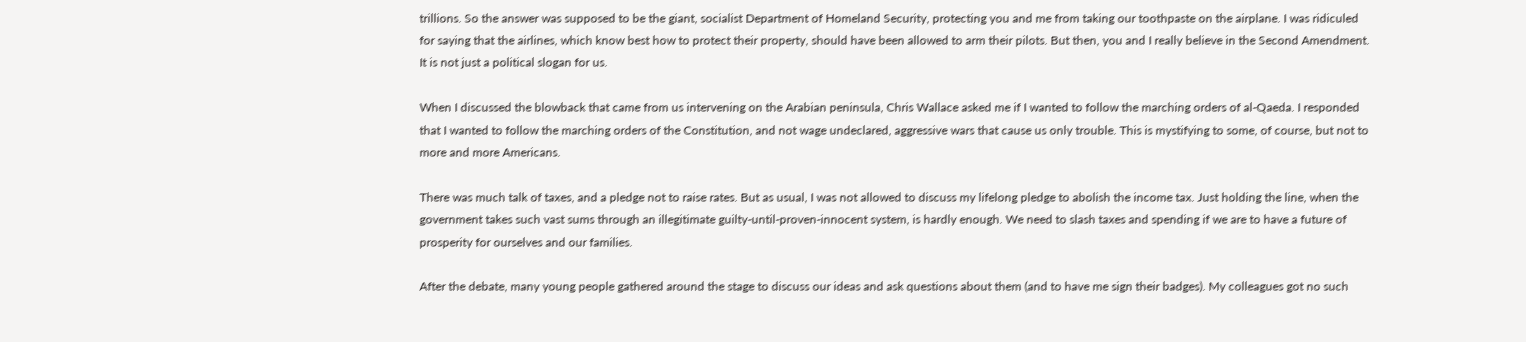trillions. So the answer was supposed to be the giant, socialist Department of Homeland Security, protecting you and me from taking our toothpaste on the airplane. I was ridiculed for saying that the airlines, which know best how to protect their property, should have been allowed to arm their pilots. But then, you and I really believe in the Second Amendment. It is not just a political slogan for us.

When I discussed the blowback that came from us intervening on the Arabian peninsula, Chris Wallace asked me if I wanted to follow the marching orders of al-Qaeda. I responded that I wanted to follow the marching orders of the Constitution, and not wage undeclared, aggressive wars that cause us only trouble. This is mystifying to some, of course, but not to more and more Americans.

There was much talk of taxes, and a pledge not to raise rates. But as usual, I was not allowed to discuss my lifelong pledge to abolish the income tax. Just holding the line, when the government takes such vast sums through an illegitimate guilty-until-proven-innocent system, is hardly enough. We need to slash taxes and spending if we are to have a future of prosperity for ourselves and our families.

After the debate, many young people gathered around the stage to discuss our ideas and ask questions about them (and to have me sign their badges). My colleagues got no such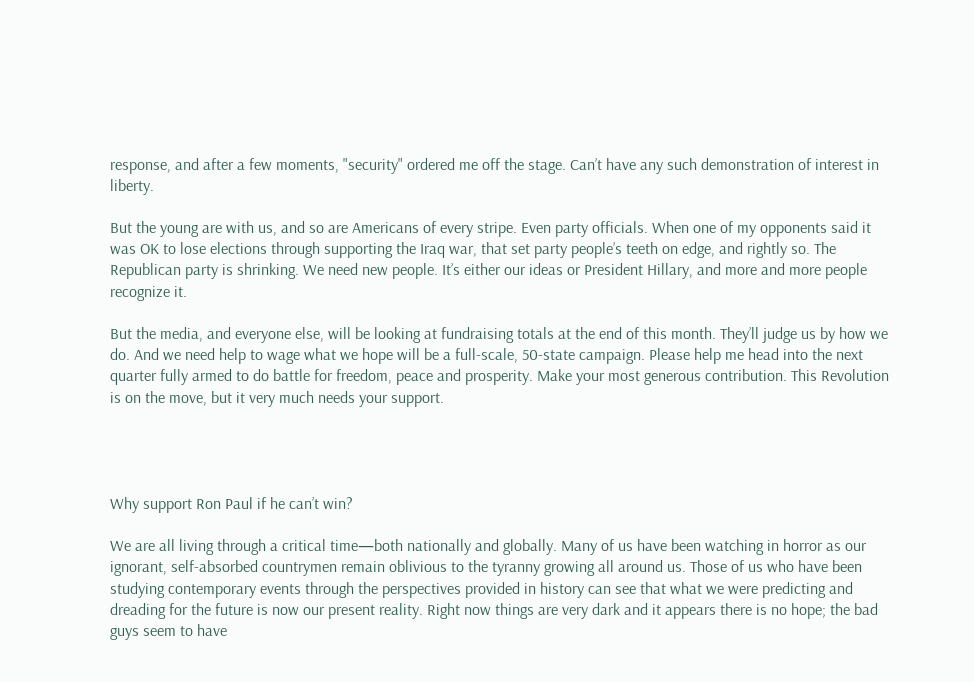response, and after a few moments, "security" ordered me off the stage. Can’t have any such demonstration of interest in liberty.

But the young are with us, and so are Americans of every stripe. Even party officials. When one of my opponents said it was OK to lose elections through supporting the Iraq war, that set party people’s teeth on edge, and rightly so. The Republican party is shrinking. We need new people. It’s either our ideas or President Hillary, and more and more people recognize it.

But the media, and everyone else, will be looking at fundraising totals at the end of this month. They’ll judge us by how we do. And we need help to wage what we hope will be a full-scale, 50-state campaign. Please help me head into the next quarter fully armed to do battle for freedom, peace and prosperity. Make your most generous contribution. This Revolution is on the move, but it very much needs your support.




Why support Ron Paul if he can’t win?

We are all living through a critical time—both nationally and globally. Many of us have been watching in horror as our ignorant, self-absorbed countrymen remain oblivious to the tyranny growing all around us. Those of us who have been studying contemporary events through the perspectives provided in history can see that what we were predicting and dreading for the future is now our present reality. Right now things are very dark and it appears there is no hope; the bad guys seem to have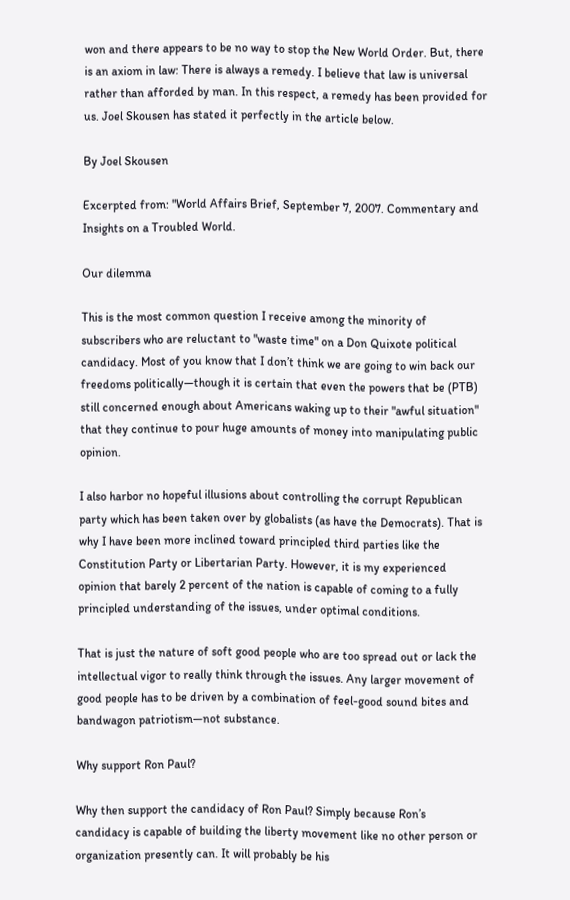won and there appears to be no way to stop the New World Order. But, there is an axiom in law: There is always a remedy. I believe that law is universal rather than afforded by man. In this respect, a remedy has been provided for us. Joel Skousen has stated it perfectly in the article below.

By Joel Skousen

Excerpted from: "World Affairs Brief, September 7, 2007. Commentary and Insights on a Troubled World.

Our dilemma

This is the most common question I receive among the minority of subscribers who are reluctant to "waste time" on a Don Quixote political candidacy. Most of you know that I don’t think we are going to win back our freedoms politically—though it is certain that even the powers that be (PTB) still concerned enough about Americans waking up to their "awful situation" that they continue to pour huge amounts of money into manipulating public opinion.

I also harbor no hopeful illusions about controlling the corrupt Republican party which has been taken over by globalists (as have the Democrats). That is why I have been more inclined toward principled third parties like the Constitution Party or Libertarian Party. However, it is my experienced opinion that barely 2 percent of the nation is capable of coming to a fully principled understanding of the issues, under optimal conditions.

That is just the nature of soft good people who are too spread out or lack the intellectual vigor to really think through the issues. Any larger movement of good people has to be driven by a combination of feel-good sound bites and bandwagon patriotism—not substance.

Why support Ron Paul?

Why then support the candidacy of Ron Paul? Simply because Ron’s candidacy is capable of building the liberty movement like no other person or organization presently can. It will probably be his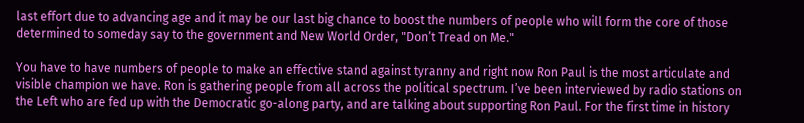last effort due to advancing age and it may be our last big chance to boost the numbers of people who will form the core of those determined to someday say to the government and New World Order, "Don’t Tread on Me."

You have to have numbers of people to make an effective stand against tyranny and right now Ron Paul is the most articulate and visible champion we have. Ron is gathering people from all across the political spectrum. I’ve been interviewed by radio stations on the Left who are fed up with the Democratic go-along party, and are talking about supporting Ron Paul. For the first time in history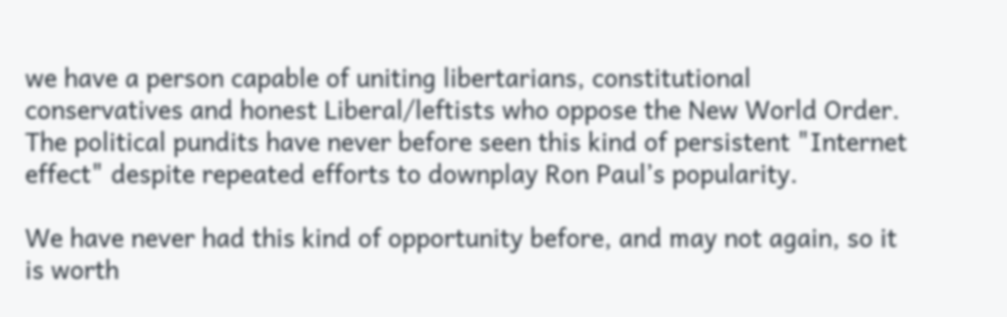we have a person capable of uniting libertarians, constitutional conservatives and honest Liberal/leftists who oppose the New World Order. The political pundits have never before seen this kind of persistent "Internet effect" despite repeated efforts to downplay Ron Paul’s popularity.

We have never had this kind of opportunity before, and may not again, so it is worth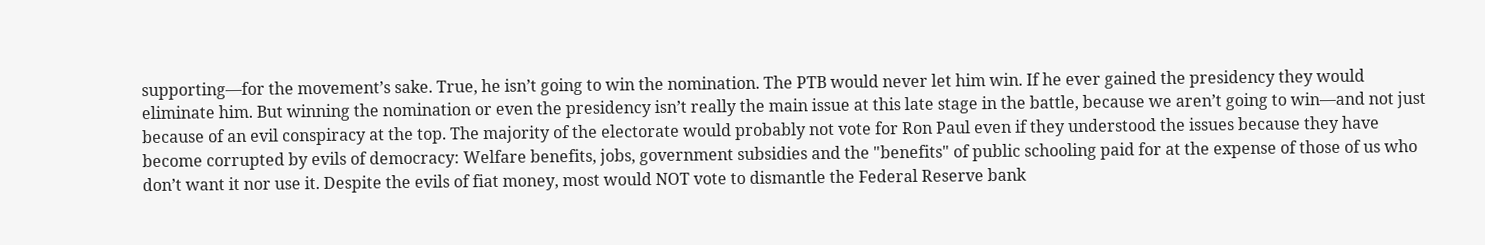supporting—for the movement’s sake. True, he isn’t going to win the nomination. The PTB would never let him win. If he ever gained the presidency they would eliminate him. But winning the nomination or even the presidency isn’t really the main issue at this late stage in the battle, because we aren’t going to win—and not just because of an evil conspiracy at the top. The majority of the electorate would probably not vote for Ron Paul even if they understood the issues because they have become corrupted by evils of democracy: Welfare benefits, jobs, government subsidies and the "benefits" of public schooling paid for at the expense of those of us who don’t want it nor use it. Despite the evils of fiat money, most would NOT vote to dismantle the Federal Reserve bank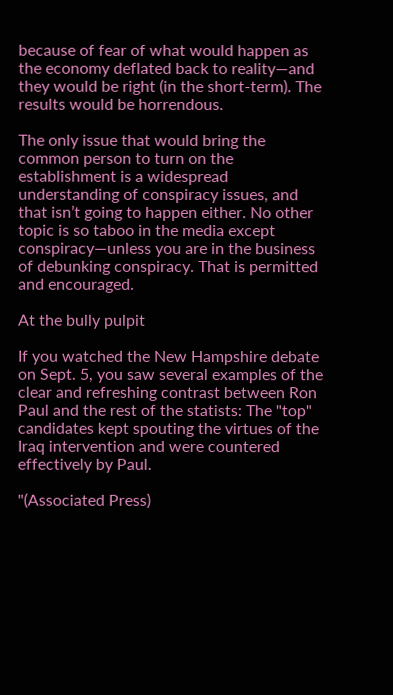because of fear of what would happen as the economy deflated back to reality—and they would be right (in the short-term). The results would be horrendous.

The only issue that would bring the common person to turn on the establishment is a widespread understanding of conspiracy issues, and that isn’t going to happen either. No other topic is so taboo in the media except conspiracy—unless you are in the business of debunking conspiracy. That is permitted and encouraged.

At the bully pulpit

If you watched the New Hampshire debate on Sept. 5, you saw several examples of the clear and refreshing contrast between Ron Paul and the rest of the statists: The "top" candidates kept spouting the virtues of the Iraq intervention and were countered effectively by Paul.

"(Associated Press)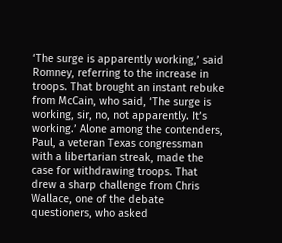‘The surge is apparently working,’ said Romney, referring to the increase in troops. That brought an instant rebuke from McCain, who said, ‘The surge is working, sir, no, not apparently. It’s working.’ Alone among the contenders, Paul, a veteran Texas congressman with a libertarian streak, made the case for withdrawing troops. That drew a sharp challenge from Chris Wallace, one of the debate questioners, who asked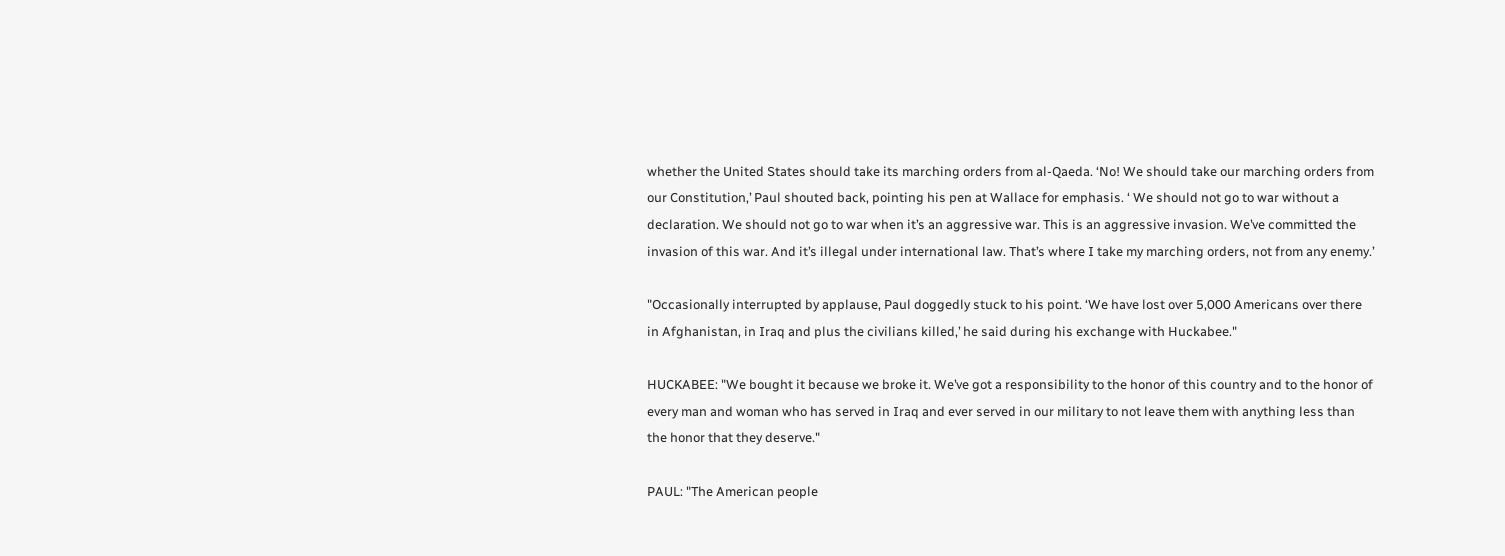whether the United States should take its marching orders from al-Qaeda. ‘No! We should take our marching orders from our Constitution,’ Paul shouted back, pointing his pen at Wallace for emphasis. ‘ We should not go to war without a declaration. We should not go to war when it’s an aggressive war. This is an aggressive invasion. We’ve committed the invasion of this war. And it’s illegal under international law. That’s where I take my marching orders, not from any enemy.’

"Occasionally interrupted by applause, Paul doggedly stuck to his point. ‘We have lost over 5,000 Americans over there in Afghanistan, in Iraq and plus the civilians killed,’ he said during his exchange with Huckabee."

HUCKABEE: "We bought it because we broke it. We’ve got a responsibility to the honor of this country and to the honor of every man and woman who has served in Iraq and ever served in our military to not leave them with anything less than the honor that they deserve."

PAUL: "The American people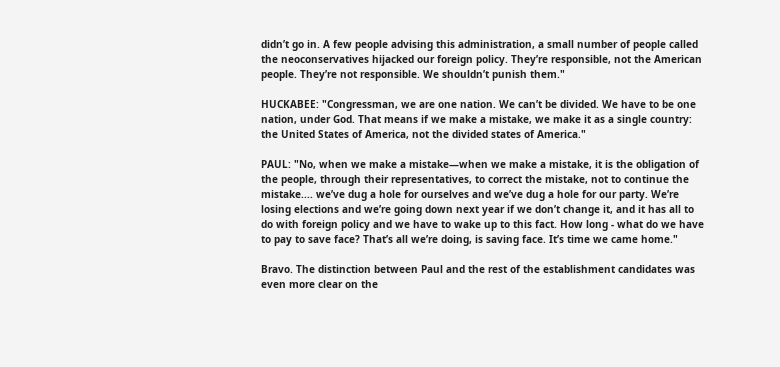didn’t go in. A few people advising this administration, a small number of people called the neoconservatives hijacked our foreign policy. They’re responsible, not the American people. They’re not responsible. We shouldn’t punish them."

HUCKABEE: "Congressman, we are one nation. We can’t be divided. We have to be one nation, under God. That means if we make a mistake, we make it as a single country: the United States of America, not the divided states of America."

PAUL: "No, when we make a mistake—when we make a mistake, it is the obligation of the people, through their representatives, to correct the mistake, not to continue the mistake.... we’ve dug a hole for ourselves and we’ve dug a hole for our party. We’re losing elections and we’re going down next year if we don’t change it, and it has all to do with foreign policy and we have to wake up to this fact. How long - what do we have to pay to save face? That’s all we’re doing, is saving face. It’s time we came home."

Bravo. The distinction between Paul and the rest of the establishment candidates was even more clear on the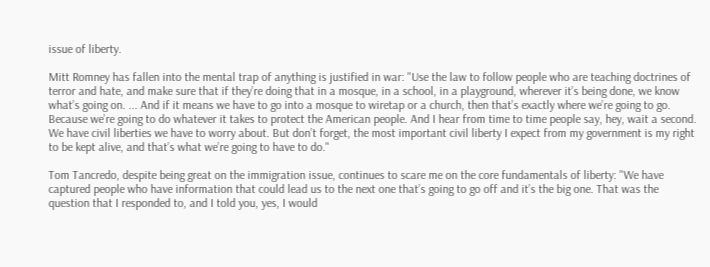issue of liberty.

Mitt Romney has fallen into the mental trap of anything is justified in war: "Use the law to follow people who are teaching doctrines of terror and hate, and make sure that if they’re doing that in a mosque, in a school, in a playground, wherever it’s being done, we know what’s going on. ... And if it means we have to go into a mosque to wiretap or a church, then that’s exactly where we’re going to go. Because we’re going to do whatever it takes to protect the American people. And I hear from time to time people say, hey, wait a second. We have civil liberties we have to worry about. But don’t forget, the most important civil liberty I expect from my government is my right to be kept alive, and that’s what we’re going to have to do."

Tom Tancredo, despite being great on the immigration issue, continues to scare me on the core fundamentals of liberty: "We have captured people who have information that could lead us to the next one that’s going to go off and it’s the big one. That was the question that I responded to, and I told you, yes, I would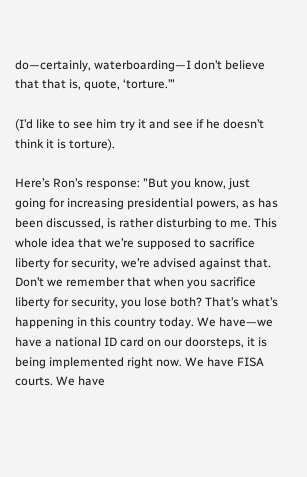do—certainly, waterboarding—I don’t believe that that is, quote, ‘torture.’"

(I’d like to see him try it and see if he doesn’t think it is torture).

Here’s Ron’s response: "But you know, just going for increasing presidential powers, as has been discussed, is rather disturbing to me. This whole idea that we’re supposed to sacrifice liberty for security, we’re advised against that. Don’t we remember that when you sacrifice liberty for security, you lose both? That’s what’s happening in this country today. We have—we have a national ID card on our doorsteps, it is being implemented right now. We have FISA courts. We have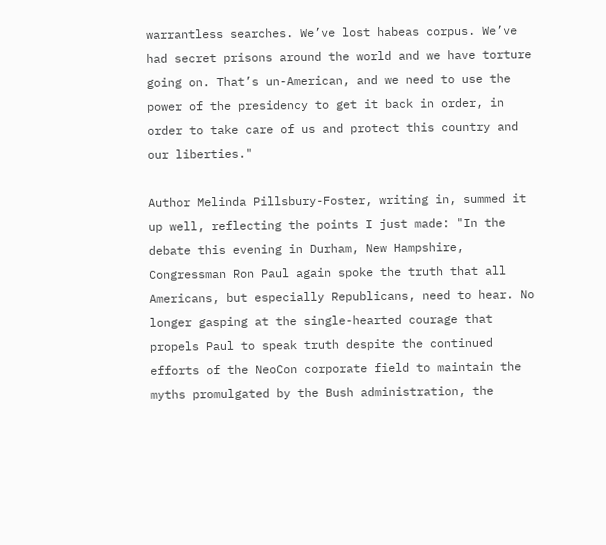warrantless searches. We’ve lost habeas corpus. We’ve had secret prisons around the world and we have torture going on. That’s un-American, and we need to use the power of the presidency to get it back in order, in order to take care of us and protect this country and our liberties."

Author Melinda Pillsbury-Foster, writing in, summed it up well, reflecting the points I just made: "In the debate this evening in Durham, New Hampshire, Congressman Ron Paul again spoke the truth that all Americans, but especially Republicans, need to hear. No longer gasping at the single-hearted courage that propels Paul to speak truth despite the continued efforts of the NeoCon corporate field to maintain the myths promulgated by the Bush administration, the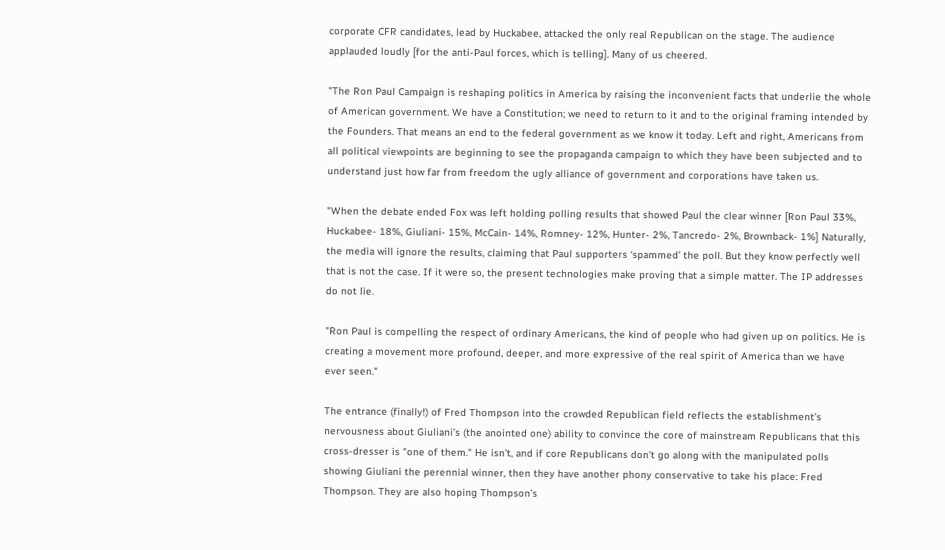corporate CFR candidates, lead by Huckabee, attacked the only real Republican on the stage. The audience applauded loudly [for the anti-Paul forces, which is telling]. Many of us cheered.

"The Ron Paul Campaign is reshaping politics in America by raising the inconvenient facts that underlie the whole of American government. We have a Constitution; we need to return to it and to the original framing intended by the Founders. That means an end to the federal government as we know it today. Left and right, Americans from all political viewpoints are beginning to see the propaganda campaign to which they have been subjected and to understand just how far from freedom the ugly alliance of government and corporations have taken us.

"When the debate ended Fox was left holding polling results that showed Paul the clear winner [Ron Paul 33%, Huckabee- 18%, Giuliani- 15%, McCain- 14%, Romney- 12%, Hunter- 2%, Tancredo- 2%, Brownback- 1%] Naturally, the media will ignore the results, claiming that Paul supporters ‘spammed’ the poll. But they know perfectly well that is not the case. If it were so, the present technologies make proving that a simple matter. The IP addresses do not lie.

"Ron Paul is compelling the respect of ordinary Americans, the kind of people who had given up on politics. He is creating a movement more profound, deeper, and more expressive of the real spirit of America than we have ever seen."

The entrance (finally!) of Fred Thompson into the crowded Republican field reflects the establishment’s nervousness about Giuliani’s (the anointed one) ability to convince the core of mainstream Republicans that this cross-dresser is "one of them." He isn’t, and if core Republicans don’t go along with the manipulated polls showing Giuliani the perennial winner, then they have another phony conservative to take his place: Fred Thompson. They are also hoping Thompson’s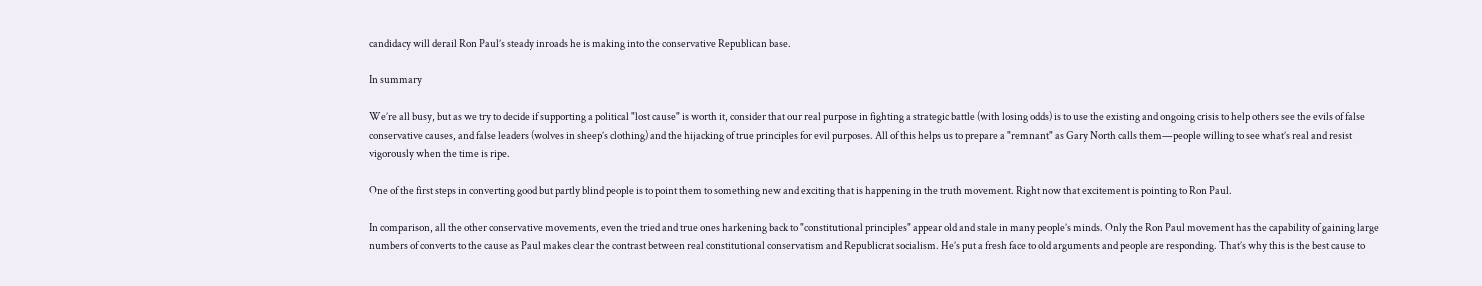candidacy will derail Ron Paul’s steady inroads he is making into the conservative Republican base.

In summary

We’re all busy, but as we try to decide if supporting a political "lost cause" is worth it, consider that our real purpose in fighting a strategic battle (with losing odds) is to use the existing and ongoing crisis to help others see the evils of false conservative causes, and false leaders (wolves in sheep’s clothing) and the hijacking of true principles for evil purposes. All of this helps us to prepare a "remnant" as Gary North calls them—people willing to see what’s real and resist vigorously when the time is ripe.

One of the first steps in converting good but partly blind people is to point them to something new and exciting that is happening in the truth movement. Right now that excitement is pointing to Ron Paul.

In comparison, all the other conservative movements, even the tried and true ones harkening back to "constitutional principles" appear old and stale in many people’s minds. Only the Ron Paul movement has the capability of gaining large numbers of converts to the cause as Paul makes clear the contrast between real constitutional conservatism and Republicrat socialism. He’s put a fresh face to old arguments and people are responding. That’s why this is the best cause to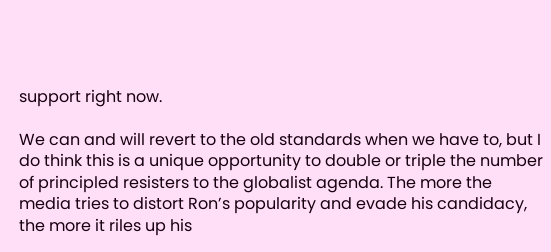support right now.

We can and will revert to the old standards when we have to, but I do think this is a unique opportunity to double or triple the number of principled resisters to the globalist agenda. The more the media tries to distort Ron’s popularity and evade his candidacy, the more it riles up his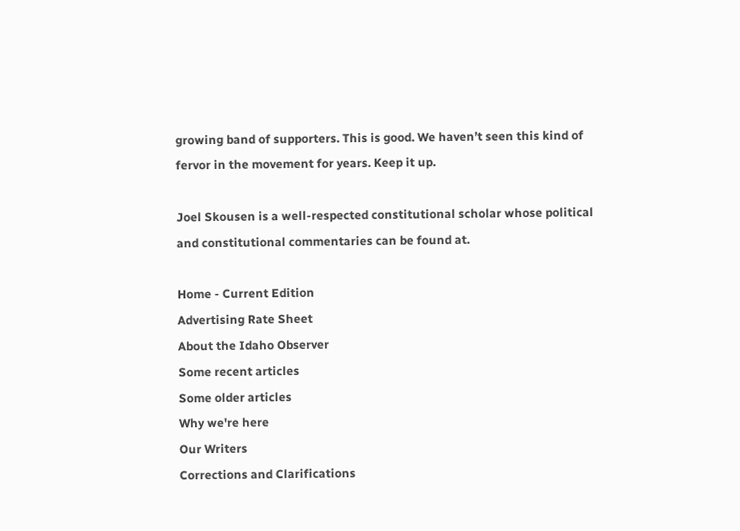growing band of supporters. This is good. We haven’t seen this kind of fervor in the movement for years. Keep it up.

Joel Skousen is a well-respected constitutional scholar whose political and constitutional commentaries can be found at.

Home - Current Edition
Advertising Rate Sheet
About the Idaho Observer
Some recent articles
Some older articles
Why we're here
Our Writers
Corrections and Clarifications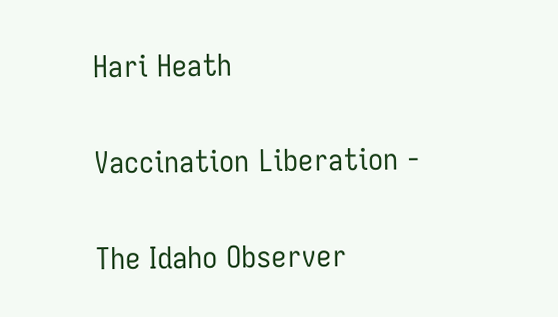Hari Heath

Vaccination Liberation -

The Idaho Observer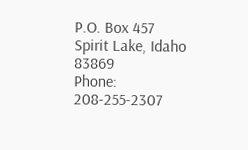P.O. Box 457
Spirit Lake, Idaho 83869
Phone: 208-255-2307